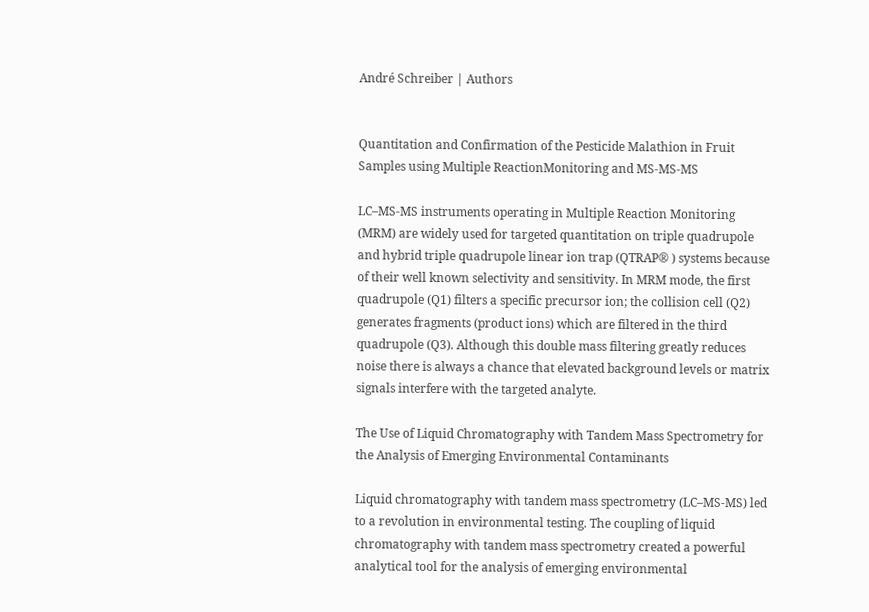André Schreiber | Authors


Quantitation and Confirmation of the Pesticide Malathion in Fruit Samples using Multiple ReactionMonitoring and MS-MS-MS

LC–MS-MS instruments operating in Multiple Reaction Monitoring (MRM) are widely used for targeted quantitation on triple quadrupole and hybrid triple quadrupole linear ion trap (QTRAP® ) systems because of their well known selectivity and sensitivity. In MRM mode, the first quadrupole (Q1) filters a specific precursor ion; the collision cell (Q2) generates fragments (product ions) which are filtered in the third quadrupole (Q3). Although this double mass filtering greatly reduces noise there is always a chance that elevated background levels or matrix signals interfere with the targeted analyte.

The Use of Liquid Chromatography with Tandem Mass Spectrometry for the Analysis of Emerging Environmental Contaminants

Liquid chromatography with tandem mass spectrometry (LC–MS-MS) led to a revolution in environmental testing. The coupling of liquid chromatography with tandem mass spectrometry created a powerful analytical tool for the analysis of emerging environmental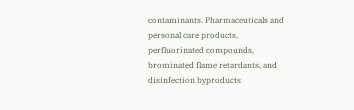contaminants. Pharmaceuticals and personal care products, perfluorinated compounds, brominated flame retardants, and disinfection byproducts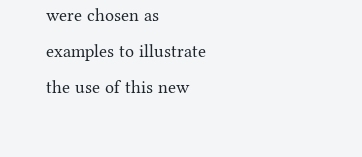were chosen as examples to illustrate the use of this new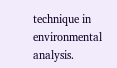technique in environmental analysis.